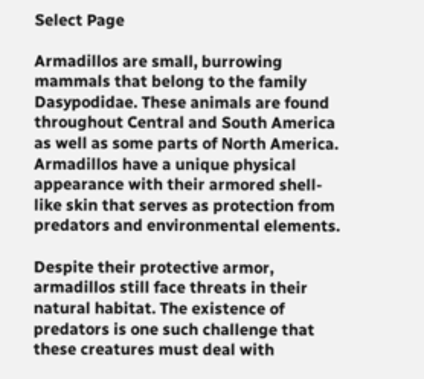Select Page

Armadillos are small, burrowing mammals that belong to the family Dasypodidae. These animals are found throughout Central and South America as well as some parts of North America. Armadillos have a unique physical appearance with their armored shell-like skin that serves as protection from predators and environmental elements.

Despite their protective armor, armadillos still face threats in their natural habitat. The existence of predators is one such challenge that these creatures must deal with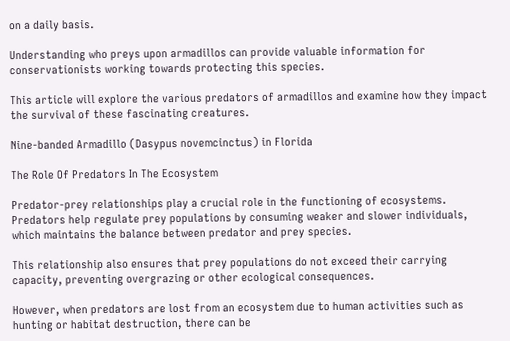on a daily basis.

Understanding who preys upon armadillos can provide valuable information for conservationists working towards protecting this species.

This article will explore the various predators of armadillos and examine how they impact the survival of these fascinating creatures.

Nine-banded Armadillo (Dasypus novemcinctus) in Florida

The Role Of Predators In The Ecosystem

Predator-prey relationships play a crucial role in the functioning of ecosystems. Predators help regulate prey populations by consuming weaker and slower individuals, which maintains the balance between predator and prey species.

This relationship also ensures that prey populations do not exceed their carrying capacity, preventing overgrazing or other ecological consequences.

However, when predators are lost from an ecosystem due to human activities such as hunting or habitat destruction, there can be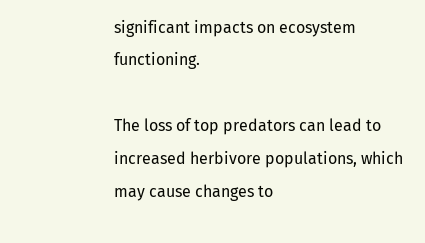significant impacts on ecosystem functioning.

The loss of top predators can lead to increased herbivore populations, which may cause changes to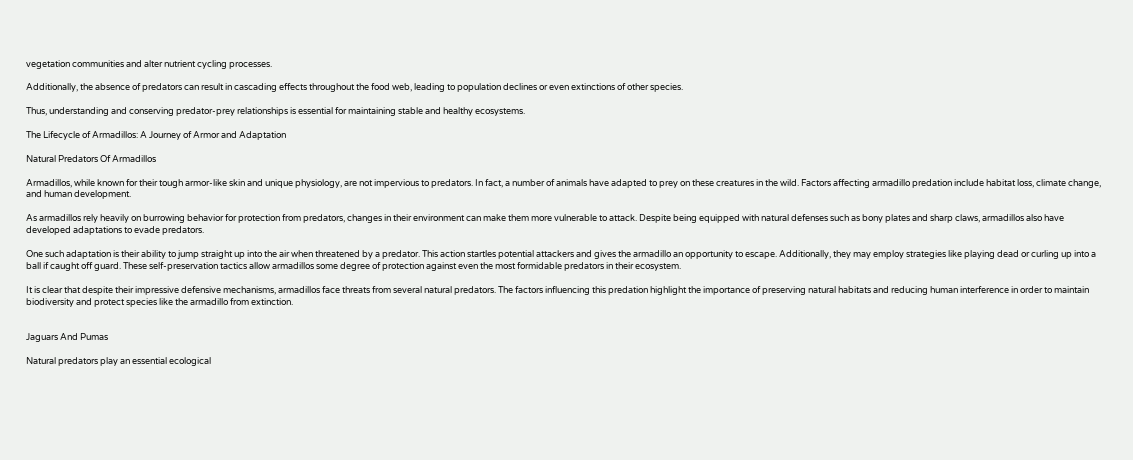vegetation communities and alter nutrient cycling processes.

Additionally, the absence of predators can result in cascading effects throughout the food web, leading to population declines or even extinctions of other species.

Thus, understanding and conserving predator-prey relationships is essential for maintaining stable and healthy ecosystems.

The Lifecycle of Armadillos: A Journey of Armor and Adaptation

Natural Predators Of Armadillos

Armadillos, while known for their tough armor-like skin and unique physiology, are not impervious to predators. In fact, a number of animals have adapted to prey on these creatures in the wild. Factors affecting armadillo predation include habitat loss, climate change, and human development.

As armadillos rely heavily on burrowing behavior for protection from predators, changes in their environment can make them more vulnerable to attack. Despite being equipped with natural defenses such as bony plates and sharp claws, armadillos also have developed adaptations to evade predators.

One such adaptation is their ability to jump straight up into the air when threatened by a predator. This action startles potential attackers and gives the armadillo an opportunity to escape. Additionally, they may employ strategies like playing dead or curling up into a ball if caught off guard. These self-preservation tactics allow armadillos some degree of protection against even the most formidable predators in their ecosystem.

It is clear that despite their impressive defensive mechanisms, armadillos face threats from several natural predators. The factors influencing this predation highlight the importance of preserving natural habitats and reducing human interference in order to maintain biodiversity and protect species like the armadillo from extinction.


Jaguars And Pumas

Natural predators play an essential ecological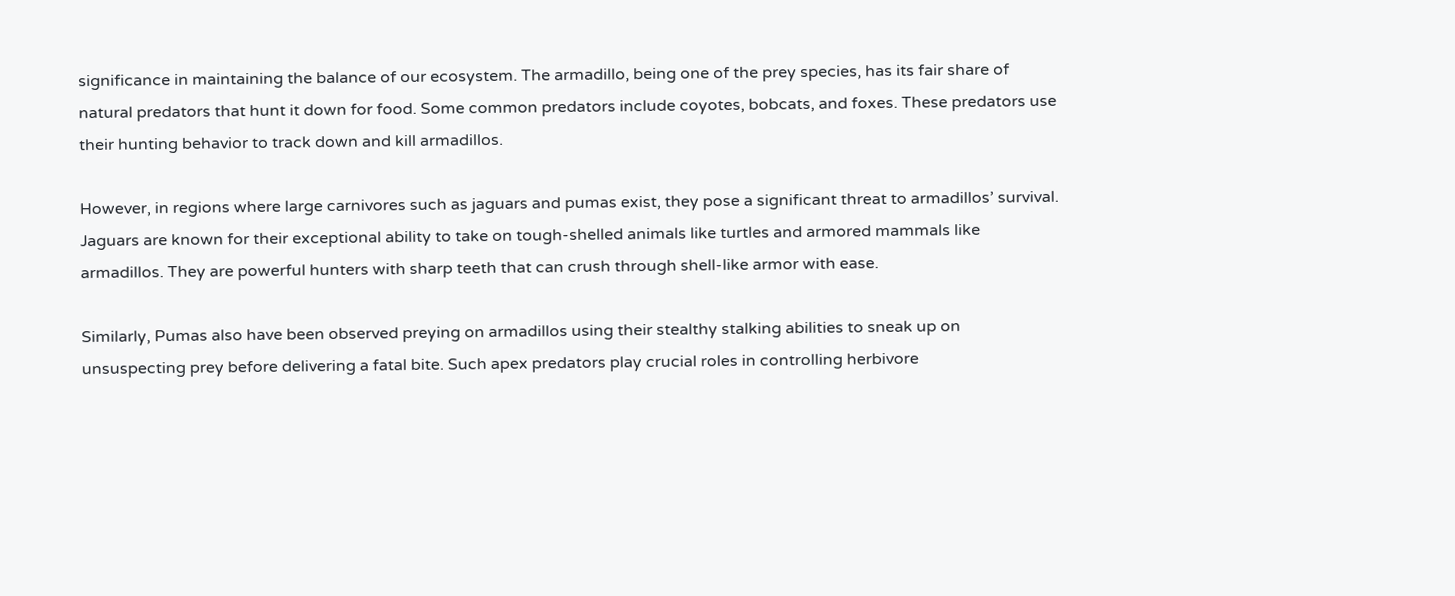significance in maintaining the balance of our ecosystem. The armadillo, being one of the prey species, has its fair share of natural predators that hunt it down for food. Some common predators include coyotes, bobcats, and foxes. These predators use their hunting behavior to track down and kill armadillos.

However, in regions where large carnivores such as jaguars and pumas exist, they pose a significant threat to armadillos’ survival. Jaguars are known for their exceptional ability to take on tough-shelled animals like turtles and armored mammals like armadillos. They are powerful hunters with sharp teeth that can crush through shell-like armor with ease.

Similarly, Pumas also have been observed preying on armadillos using their stealthy stalking abilities to sneak up on unsuspecting prey before delivering a fatal bite. Such apex predators play crucial roles in controlling herbivore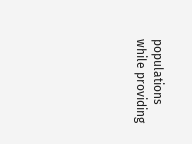populations while providing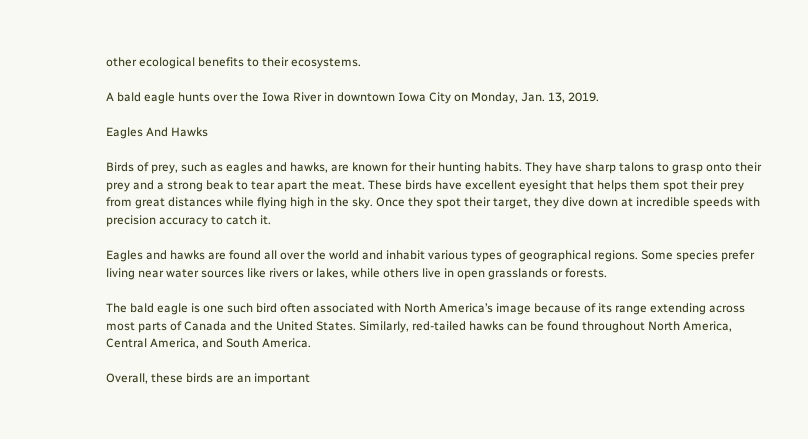other ecological benefits to their ecosystems.

A bald eagle hunts over the Iowa River in downtown Iowa City on Monday, Jan. 13, 2019.

Eagles And Hawks

Birds of prey, such as eagles and hawks, are known for their hunting habits. They have sharp talons to grasp onto their prey and a strong beak to tear apart the meat. These birds have excellent eyesight that helps them spot their prey from great distances while flying high in the sky. Once they spot their target, they dive down at incredible speeds with precision accuracy to catch it.

Eagles and hawks are found all over the world and inhabit various types of geographical regions. Some species prefer living near water sources like rivers or lakes, while others live in open grasslands or forests.

The bald eagle is one such bird often associated with North America’s image because of its range extending across most parts of Canada and the United States. Similarly, red-tailed hawks can be found throughout North America, Central America, and South America.

Overall, these birds are an important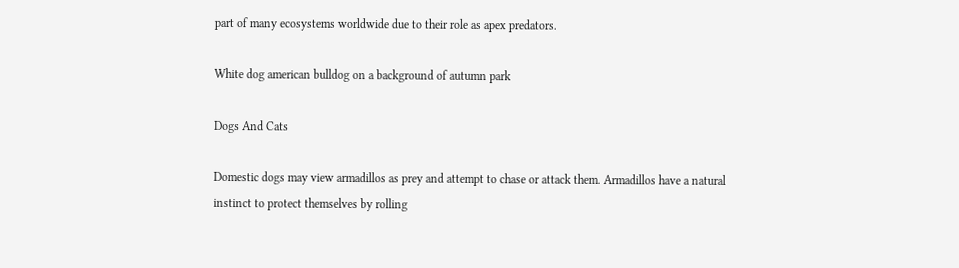part of many ecosystems worldwide due to their role as apex predators.

White dog american bulldog on a background of autumn park

Dogs And Cats

Domestic dogs may view armadillos as prey and attempt to chase or attack them. Armadillos have a natural instinct to protect themselves by rolling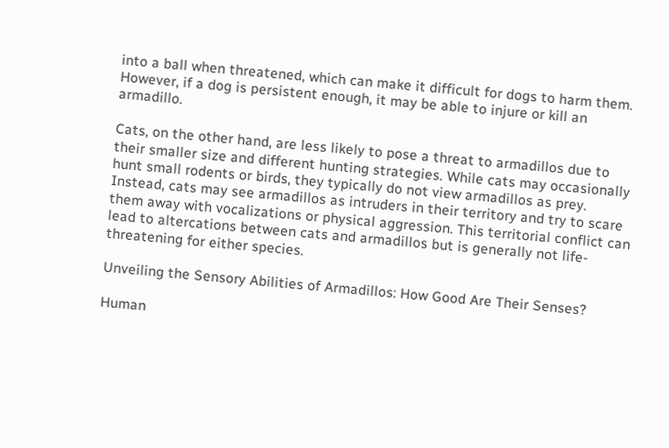into a ball when threatened, which can make it difficult for dogs to harm them. However, if a dog is persistent enough, it may be able to injure or kill an armadillo.

Cats, on the other hand, are less likely to pose a threat to armadillos due to their smaller size and different hunting strategies. While cats may occasionally hunt small rodents or birds, they typically do not view armadillos as prey. Instead, cats may see armadillos as intruders in their territory and try to scare them away with vocalizations or physical aggression. This territorial conflict can lead to altercations between cats and armadillos but is generally not life-threatening for either species.

Unveiling the Sensory Abilities of Armadillos: How Good Are Their Senses?

Human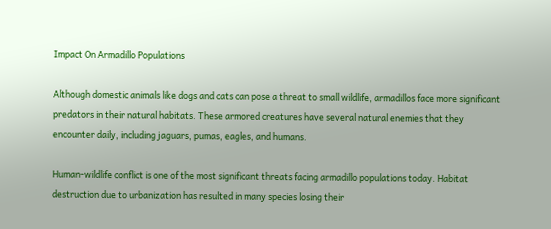Impact On Armadillo Populations

Although domestic animals like dogs and cats can pose a threat to small wildlife, armadillos face more significant predators in their natural habitats. These armored creatures have several natural enemies that they encounter daily, including jaguars, pumas, eagles, and humans.

Human-wildlife conflict is one of the most significant threats facing armadillo populations today. Habitat destruction due to urbanization has resulted in many species losing their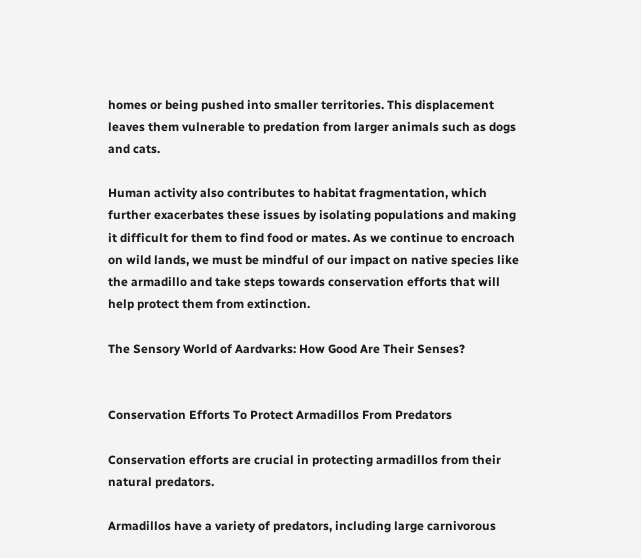homes or being pushed into smaller territories. This displacement leaves them vulnerable to predation from larger animals such as dogs and cats.

Human activity also contributes to habitat fragmentation, which further exacerbates these issues by isolating populations and making it difficult for them to find food or mates. As we continue to encroach on wild lands, we must be mindful of our impact on native species like the armadillo and take steps towards conservation efforts that will help protect them from extinction.

The Sensory World of Aardvarks: How Good Are Their Senses?


Conservation Efforts To Protect Armadillos From Predators

Conservation efforts are crucial in protecting armadillos from their natural predators.

Armadillos have a variety of predators, including large carnivorous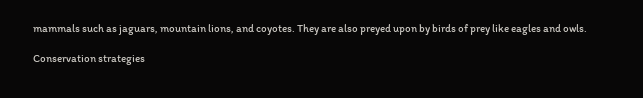mammals such as jaguars, mountain lions, and coyotes. They are also preyed upon by birds of prey like eagles and owls.

Conservation strategies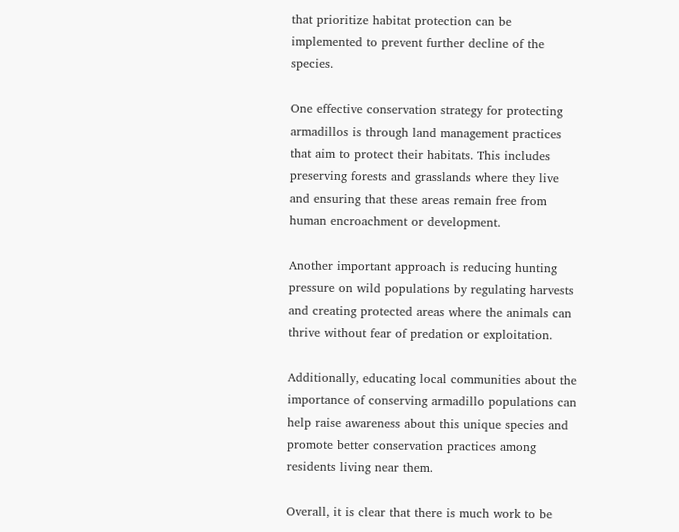that prioritize habitat protection can be implemented to prevent further decline of the species.

One effective conservation strategy for protecting armadillos is through land management practices that aim to protect their habitats. This includes preserving forests and grasslands where they live and ensuring that these areas remain free from human encroachment or development.

Another important approach is reducing hunting pressure on wild populations by regulating harvests and creating protected areas where the animals can thrive without fear of predation or exploitation.

Additionally, educating local communities about the importance of conserving armadillo populations can help raise awareness about this unique species and promote better conservation practices among residents living near them.

Overall, it is clear that there is much work to be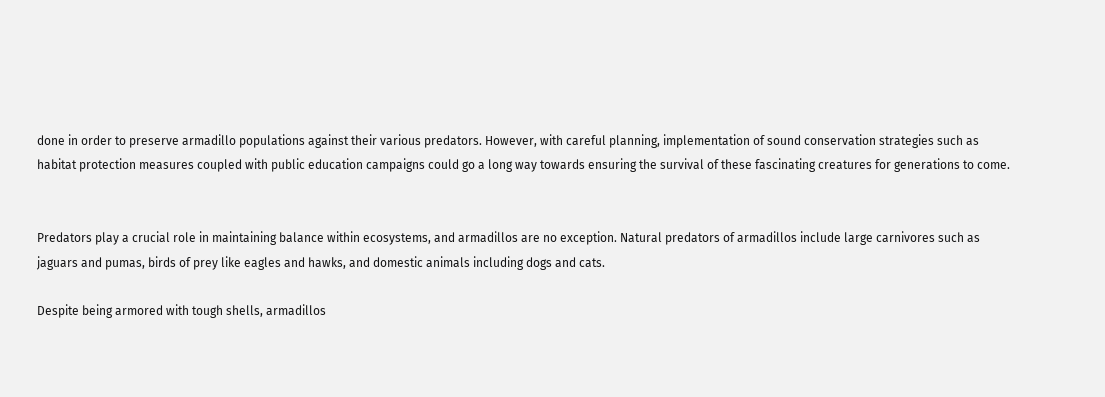done in order to preserve armadillo populations against their various predators. However, with careful planning, implementation of sound conservation strategies such as habitat protection measures coupled with public education campaigns could go a long way towards ensuring the survival of these fascinating creatures for generations to come.


Predators play a crucial role in maintaining balance within ecosystems, and armadillos are no exception. Natural predators of armadillos include large carnivores such as jaguars and pumas, birds of prey like eagles and hawks, and domestic animals including dogs and cats.

Despite being armored with tough shells, armadillos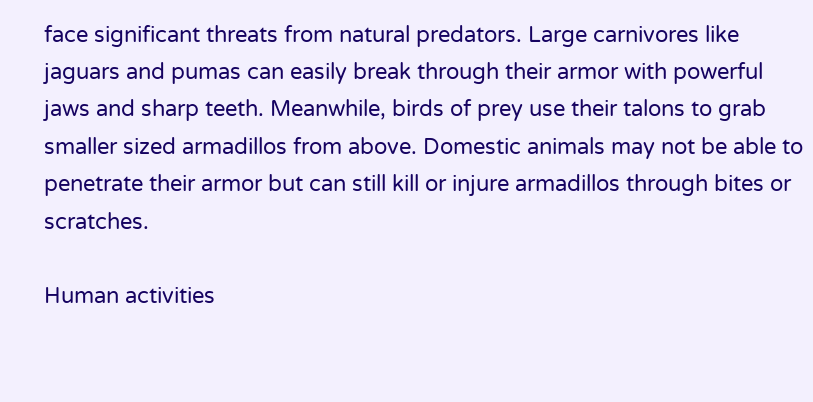face significant threats from natural predators. Large carnivores like jaguars and pumas can easily break through their armor with powerful jaws and sharp teeth. Meanwhile, birds of prey use their talons to grab smaller sized armadillos from above. Domestic animals may not be able to penetrate their armor but can still kill or injure armadillos through bites or scratches.

Human activities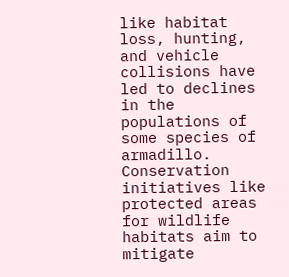like habitat loss, hunting, and vehicle collisions have led to declines in the populations of some species of armadillo. Conservation initiatives like protected areas for wildlife habitats aim to mitigate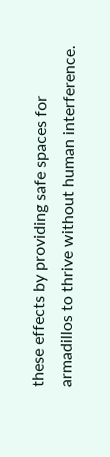these effects by providing safe spaces for armadillos to thrive without human interference.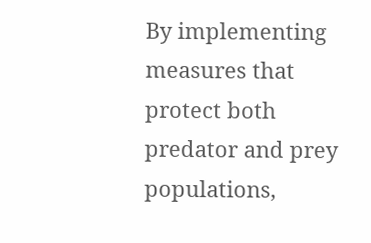By implementing measures that protect both predator and prey populations,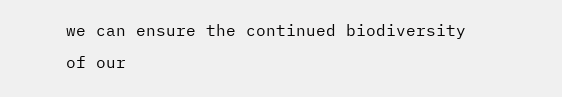we can ensure the continued biodiversity of our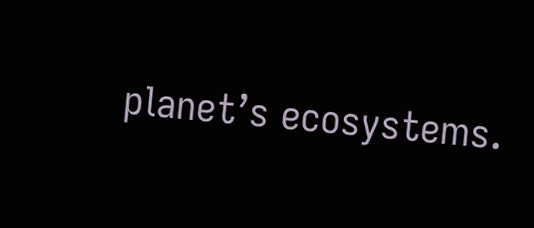planet’s ecosystems.